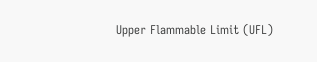Upper Flammable Limit (UFL)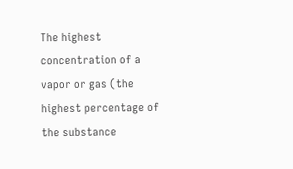The highest concentration of a vapor or gas (the highest percentage of the substance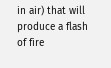in air) that will produce a flash of fire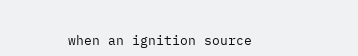when an ignition source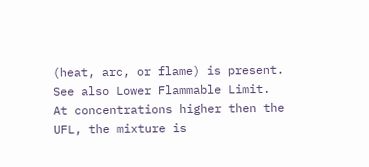(heat, arc, or flame) is present. See also Lower Flammable Limit. At concentrations higher then the UFL, the mixture is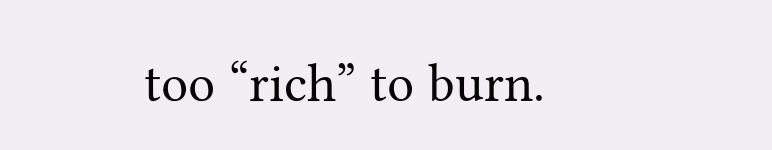too “rich” to burn.